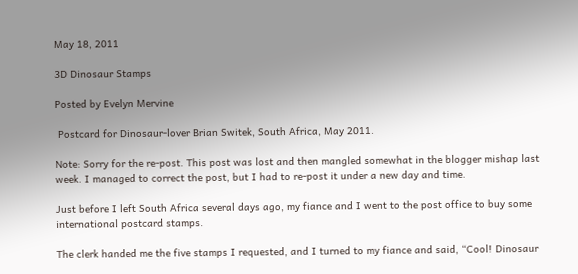May 18, 2011

3D Dinosaur Stamps

Posted by Evelyn Mervine

 Postcard for Dinosaur-lover Brian Switek, South Africa, May 2011.

Note: Sorry for the re-post. This post was lost and then mangled somewhat in the blogger mishap last week. I managed to correct the post, but I had to re-post it under a new day and time.

Just before I left South Africa several days ago, my fiance and I went to the post office to buy some international postcard stamps.

The clerk handed me the five stamps I requested, and I turned to my fiance and said, “Cool! Dinosaur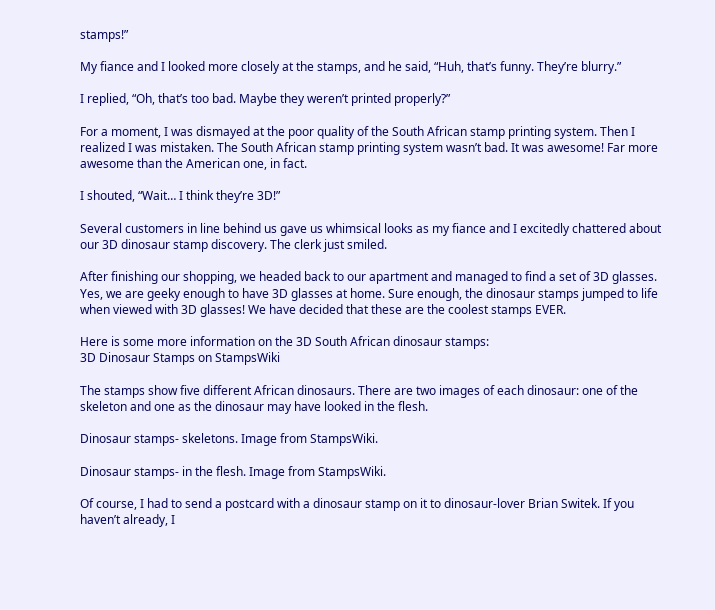stamps!”

My fiance and I looked more closely at the stamps, and he said, “Huh, that’s funny. They’re blurry.”

I replied, “Oh, that’s too bad. Maybe they weren’t printed properly?”

For a moment, I was dismayed at the poor quality of the South African stamp printing system. Then I realized I was mistaken. The South African stamp printing system wasn’t bad. It was awesome! Far more awesome than the American one, in fact.

I shouted, “Wait… I think they’re 3D!”

Several customers in line behind us gave us whimsical looks as my fiance and I excitedly chattered about our 3D dinosaur stamp discovery. The clerk just smiled.

After finishing our shopping, we headed back to our apartment and managed to find a set of 3D glasses. Yes, we are geeky enough to have 3D glasses at home. Sure enough, the dinosaur stamps jumped to life when viewed with 3D glasses! We have decided that these are the coolest stamps EVER.

Here is some more information on the 3D South African dinosaur stamps:
3D Dinosaur Stamps on StampsWiki

The stamps show five different African dinosaurs. There are two images of each dinosaur: one of the skeleton and one as the dinosaur may have looked in the flesh.

Dinosaur stamps- skeletons. Image from StampsWiki.

Dinosaur stamps- in the flesh. Image from StampsWiki.

Of course, I had to send a postcard with a dinosaur stamp on it to dinosaur-lover Brian Switek. If you haven’t already, I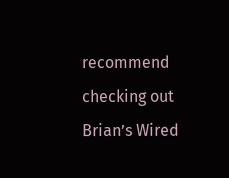recommend checking out Brian’s Wired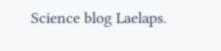Science blog Laelaps.